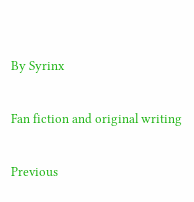By Syrinx

Fan fiction and original writing

Previous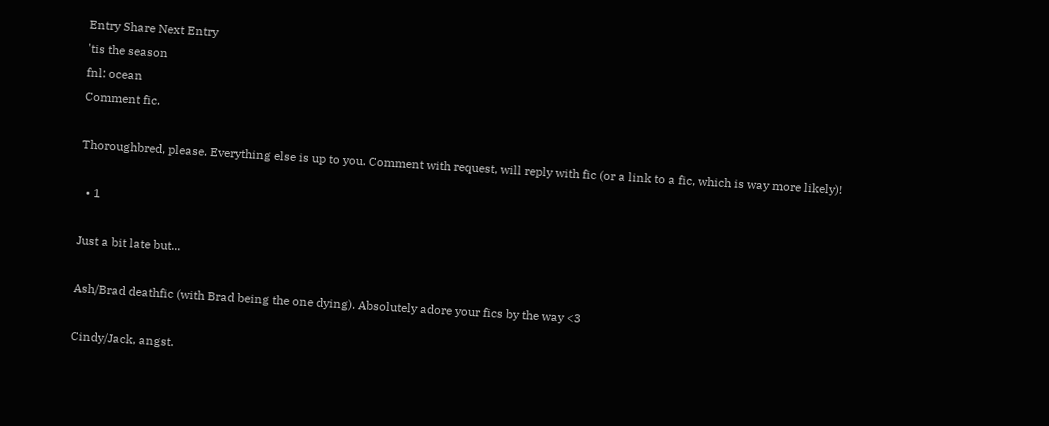Entry Share Next Entry
'tis the season
fnl: ocean
Comment fic.

Thoroughbred, please. Everything else is up to you. Comment with request, will reply with fic (or a link to a fic, which is way more likely)!

  • 1

Just a bit late but...

Ash/Brad deathfic (with Brad being the one dying). Absolutely adore your fics by the way <3

Cindy/Jack, angst.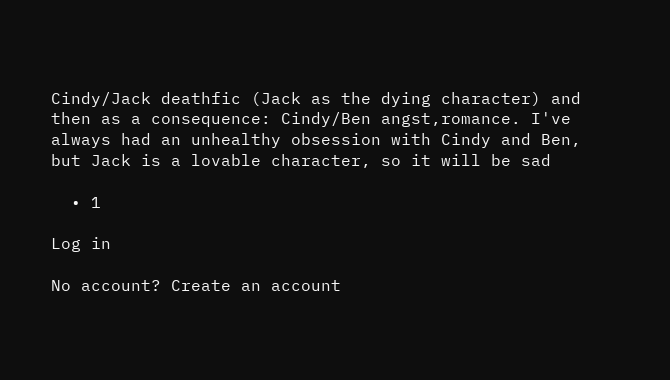Cindy/Jack deathfic (Jack as the dying character) and then as a consequence: Cindy/Ben angst,romance. I've always had an unhealthy obsession with Cindy and Ben, but Jack is a lovable character, so it will be sad

  • 1

Log in

No account? Create an account